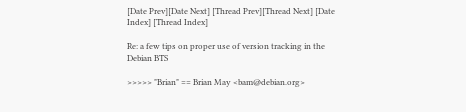[Date Prev][Date Next] [Thread Prev][Thread Next] [Date Index] [Thread Index]

Re: a few tips on proper use of version tracking in the Debian BTS

>>>>> "Brian" == Brian May <bam@debian.org>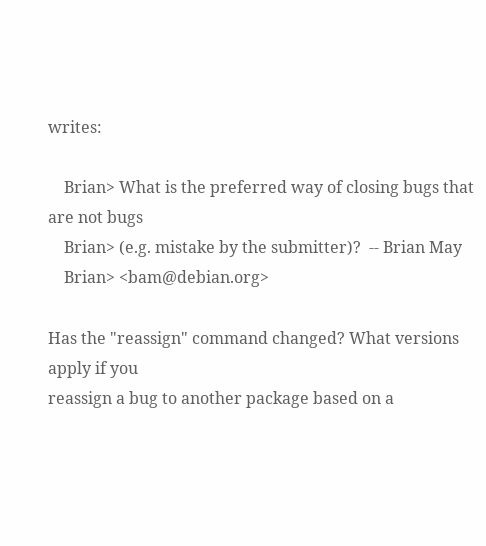writes:

    Brian> What is the preferred way of closing bugs that are not bugs
    Brian> (e.g. mistake by the submitter)?  -- Brian May
    Brian> <bam@debian.org>

Has the "reassign" command changed? What versions apply if you
reassign a bug to another package based on a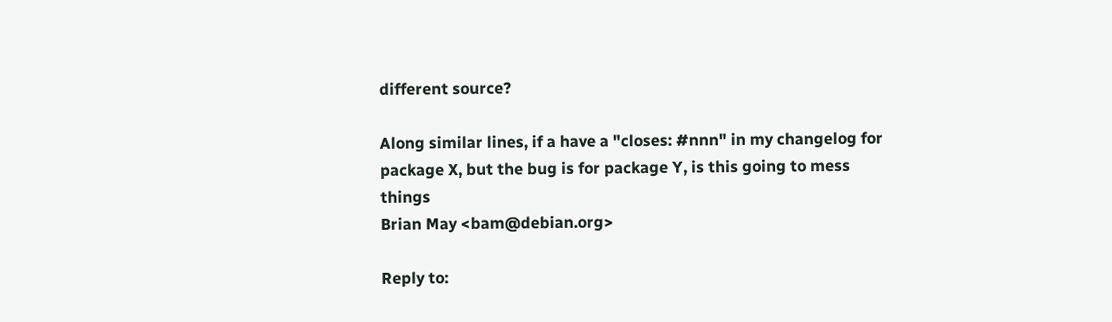different source?

Along similar lines, if a have a "closes: #nnn" in my changelog for
package X, but the bug is for package Y, is this going to mess things
Brian May <bam@debian.org>

Reply to: